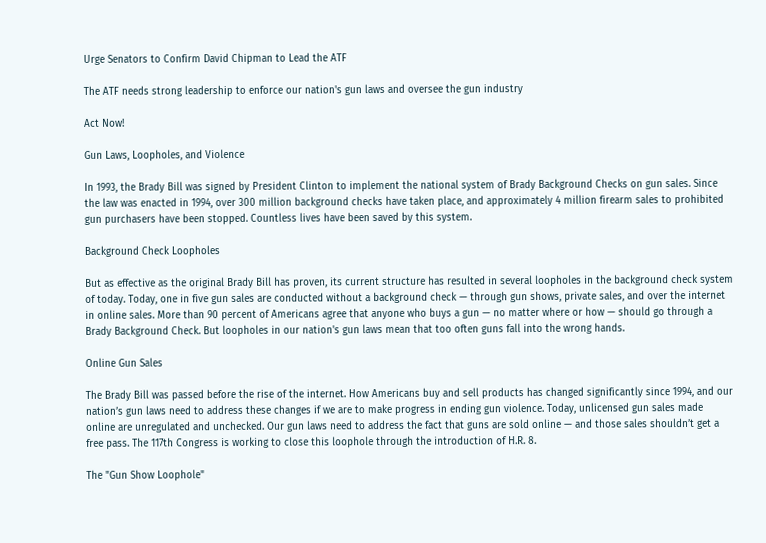Urge Senators to Confirm David Chipman to Lead the ATF

The ATF needs strong leadership to enforce our nation's gun laws and oversee the gun industry

Act Now!

Gun Laws, Loopholes, and Violence

In 1993, the Brady Bill was signed by President Clinton to implement the national system of Brady Background Checks on gun sales. Since the law was enacted in 1994, over 300 million background checks have taken place, and approximately 4 million firearm sales to prohibited gun purchasers have been stopped. Countless lives have been saved by this system.

Background Check Loopholes

But as effective as the original Brady Bill has proven, its current structure has resulted in several loopholes in the background check system of today. Today, one in five gun sales are conducted without a background check — through gun shows, private sales, and over the internet in online sales. More than 90 percent of Americans agree that anyone who buys a gun — no matter where or how — should go through a Brady Background Check. But loopholes in our nation's gun laws mean that too often guns fall into the wrong hands.

Online Gun Sales

The Brady Bill was passed before the rise of the internet. How Americans buy and sell products has changed significantly since 1994, and our nation’s gun laws need to address these changes if we are to make progress in ending gun violence. Today, unlicensed gun sales made online are unregulated and unchecked. Our gun laws need to address the fact that guns are sold online — and those sales shouldn’t get a free pass. The 117th Congress is working to close this loophole through the introduction of H.R. 8.

The "Gun Show Loophole"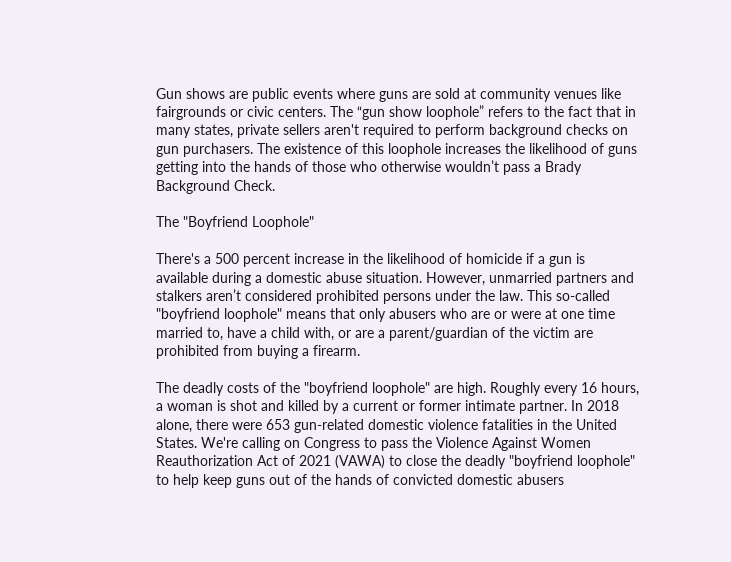Gun shows are public events where guns are sold at community venues like fairgrounds or civic centers. The “gun show loophole” refers to the fact that in many states, private sellers aren't required to perform background checks on gun purchasers. The existence of this loophole increases the likelihood of guns getting into the hands of those who otherwise wouldn’t pass a Brady Background Check.

The "Boyfriend Loophole"

There's a 500 percent increase in the likelihood of homicide if a gun is available during a domestic abuse situation. However, unmarried partners and stalkers aren’t considered prohibited persons under the law. This so-called "boyfriend loophole" means that only abusers who are or were at one time married to, have a child with, or are a parent/guardian of the victim are prohibited from buying a firearm.

The deadly costs of the "boyfriend loophole" are high. Roughly every 16 hours, a woman is shot and killed by a current or former intimate partner. In 2018 alone, there were 653 gun-related domestic violence fatalities in the United States. We're calling on Congress to pass the Violence Against Women Reauthorization Act of 2021 (VAWA) to close the deadly "boyfriend loophole" to help keep guns out of the hands of convicted domestic abusers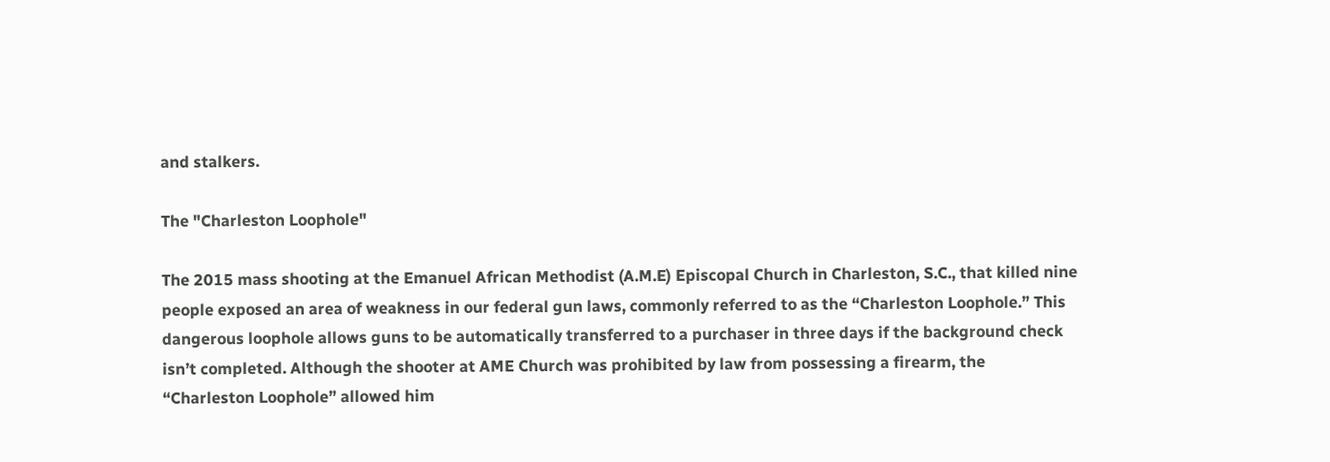and stalkers.

The "Charleston Loophole"

The 2015 mass shooting at the Emanuel African Methodist (A.M.E) Episcopal Church in Charleston, S.C., that killed nine people exposed an area of weakness in our federal gun laws, commonly referred to as the “Charleston Loophole.” This dangerous loophole allows guns to be automatically transferred to a purchaser in three days if the background check isn’t completed. Although the shooter at AME Church was prohibited by law from possessing a firearm, the “Charleston Loophole” allowed him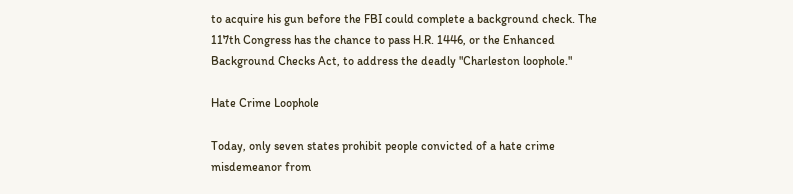to acquire his gun before the FBI could complete a background check. The 117th Congress has the chance to pass H.R. 1446, or the Enhanced Background Checks Act, to address the deadly "Charleston loophole."

Hate Crime Loophole

Today, only seven states prohibit people convicted of a hate crime misdemeanor from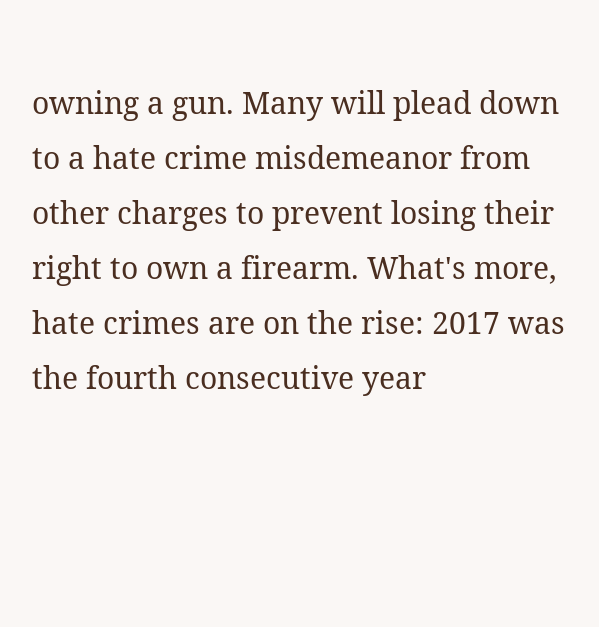owning a gun. Many will plead down to a hate crime misdemeanor from other charges to prevent losing their right to own a firearm. What's more, hate crimes are on the rise: 2017 was the fourth consecutive year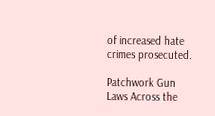of increased hate crimes prosecuted.

Patchwork Gun Laws Across the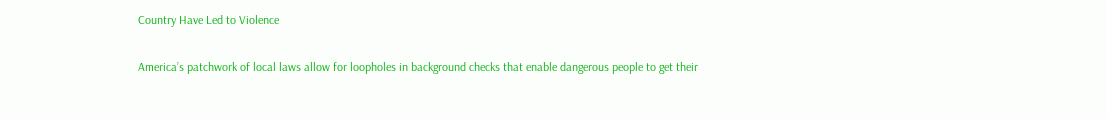Country Have Led to Violence

America’s patchwork of local laws allow for loopholes in background checks that enable dangerous people to get their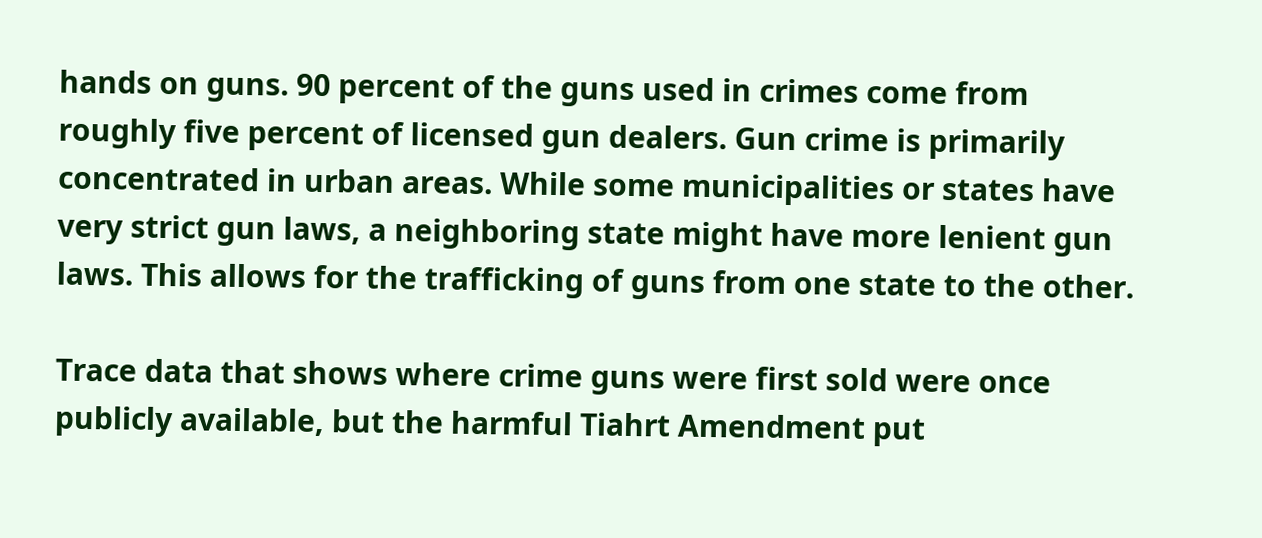hands on guns. 90 percent of the guns used in crimes come from roughly five percent of licensed gun dealers. Gun crime is primarily concentrated in urban areas. While some municipalities or states have very strict gun laws, a neighboring state might have more lenient gun laws. This allows for the trafficking of guns from one state to the other.

Trace data that shows where crime guns were first sold were once publicly available, but the harmful Tiahrt Amendment put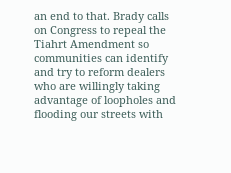an end to that. Brady calls on Congress to repeal the Tiahrt Amendment so communities can identify and try to reform dealers who are willingly taking advantage of loopholes and flooding our streets with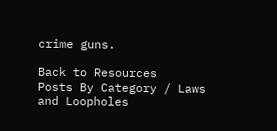crime guns.

Back to Resources
Posts By Category / Laws and Loopholes